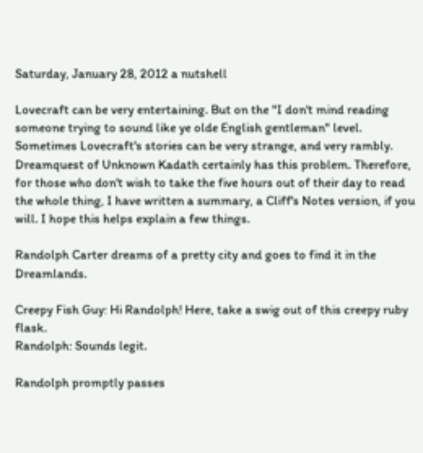Saturday, January 28, 2012 a nutshell

Lovecraft can be very entertaining. But on the "I don't mind reading someone trying to sound like ye olde English gentleman" level. Sometimes Lovecraft's stories can be very strange, and very rambly. Dreamquest of Unknown Kadath certainly has this problem. Therefore, for those who don't wish to take the five hours out of their day to read the whole thing, I have written a summary, a Cliff's Notes version, if you will. I hope this helps explain a few things.

Randolph Carter dreams of a pretty city and goes to find it in the Dreamlands.

Creepy Fish Guy: Hi Randolph! Here, take a swig out of this creepy ruby flask.
Randolph: Sounds legit.

Randolph promptly passes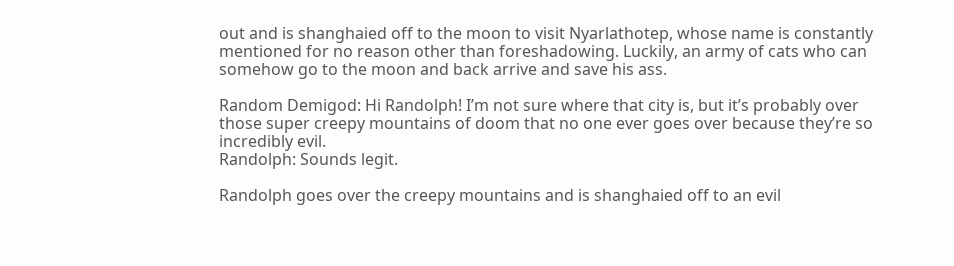out and is shanghaied off to the moon to visit Nyarlathotep, whose name is constantly mentioned for no reason other than foreshadowing. Luckily, an army of cats who can somehow go to the moon and back arrive and save his ass.

Random Demigod: Hi Randolph! I’m not sure where that city is, but it’s probably over those super creepy mountains of doom that no one ever goes over because they’re so incredibly evil.
Randolph: Sounds legit.

Randolph goes over the creepy mountains and is shanghaied off to an evil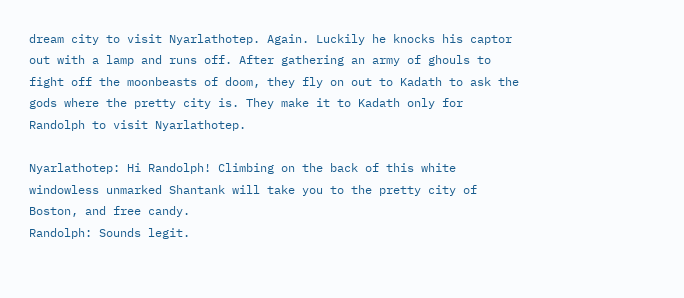dream city to visit Nyarlathotep. Again. Luckily he knocks his captor out with a lamp and runs off. After gathering an army of ghouls to fight off the moonbeasts of doom, they fly on out to Kadath to ask the gods where the pretty city is. They make it to Kadath only for Randolph to visit Nyarlathotep.

Nyarlathotep: Hi Randolph! Climbing on the back of this white windowless unmarked Shantank will take you to the pretty city of Boston, and free candy.
Randolph: Sounds legit.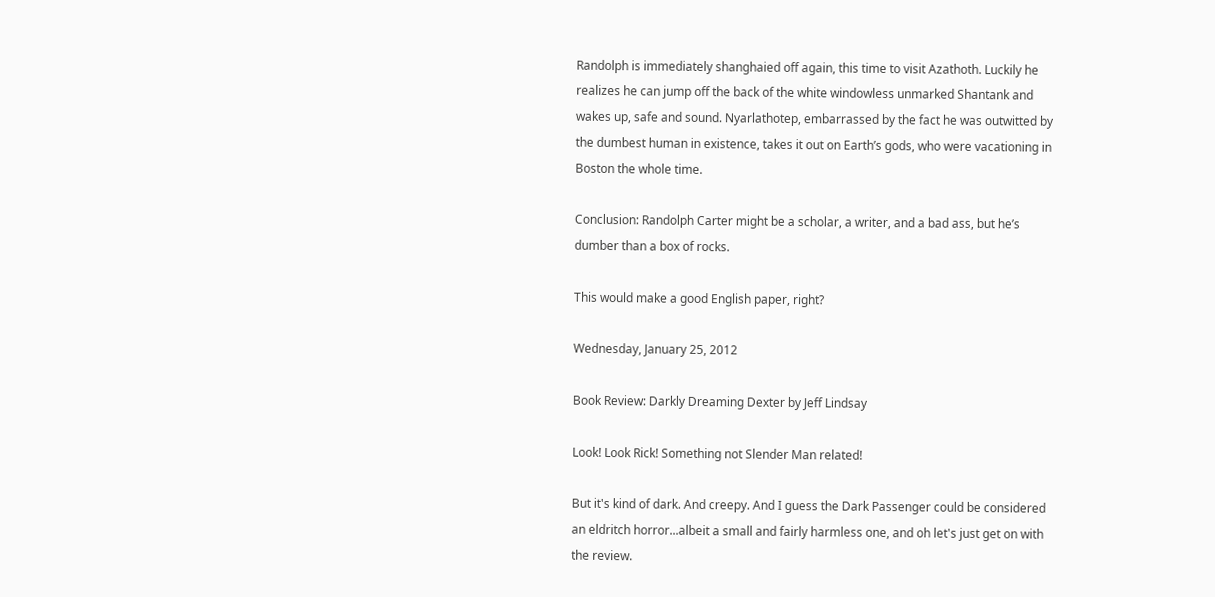Randolph is immediately shanghaied off again, this time to visit Azathoth. Luckily he realizes he can jump off the back of the white windowless unmarked Shantank and wakes up, safe and sound. Nyarlathotep, embarrassed by the fact he was outwitted by the dumbest human in existence, takes it out on Earth’s gods, who were vacationing in Boston the whole time.

Conclusion: Randolph Carter might be a scholar, a writer, and a bad ass, but he’s dumber than a box of rocks.

This would make a good English paper, right?

Wednesday, January 25, 2012

Book Review: Darkly Dreaming Dexter by Jeff Lindsay

Look! Look Rick! Something not Slender Man related!

But it's kind of dark. And creepy. And I guess the Dark Passenger could be considered an eldritch horror...albeit a small and fairly harmless one, and oh let's just get on with the review.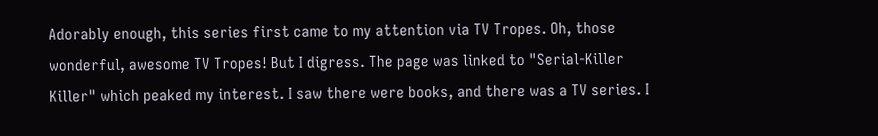Adorably enough, this series first came to my attention via TV Tropes. Oh, those wonderful, awesome TV Tropes! But I digress. The page was linked to "Serial-Killer Killer" which peaked my interest. I saw there were books, and there was a TV series. I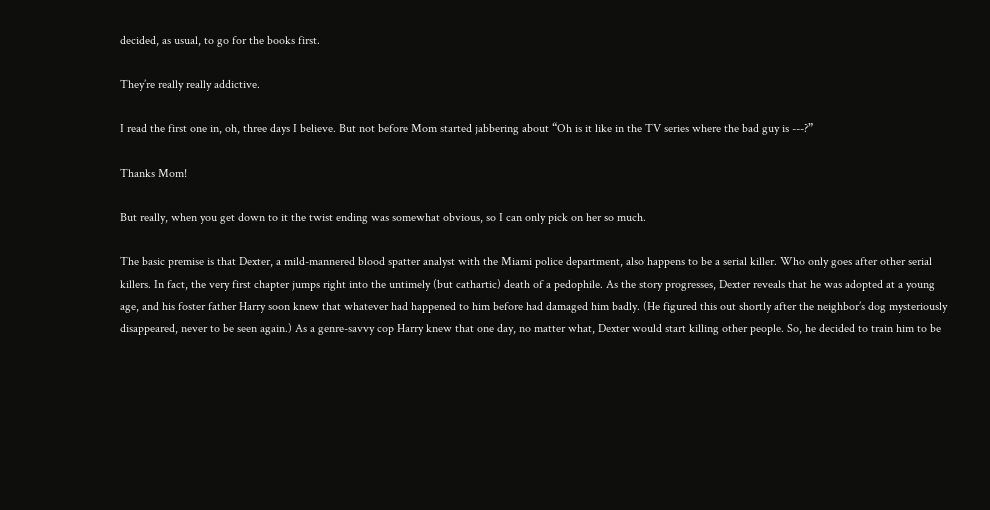decided, as usual, to go for the books first.

They’re really really addictive.

I read the first one in, oh, three days I believe. But not before Mom started jabbering about “Oh is it like in the TV series where the bad guy is ---?”

Thanks Mom!

But really, when you get down to it the twist ending was somewhat obvious, so I can only pick on her so much.

The basic premise is that Dexter, a mild-mannered blood spatter analyst with the Miami police department, also happens to be a serial killer. Who only goes after other serial killers. In fact, the very first chapter jumps right into the untimely (but cathartic) death of a pedophile. As the story progresses, Dexter reveals that he was adopted at a young age, and his foster father Harry soon knew that whatever had happened to him before had damaged him badly. (He figured this out shortly after the neighbor’s dog mysteriously disappeared, never to be seen again.) As a genre-savvy cop Harry knew that one day, no matter what, Dexter would start killing other people. So, he decided to train him to be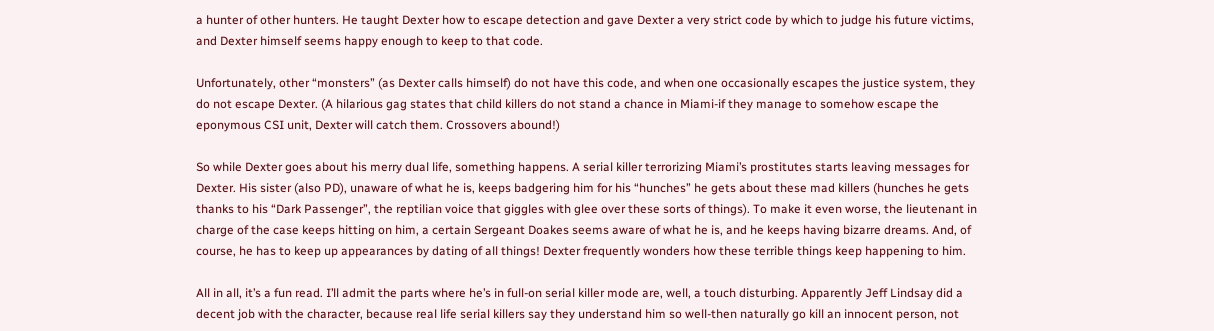a hunter of other hunters. He taught Dexter how to escape detection and gave Dexter a very strict code by which to judge his future victims, and Dexter himself seems happy enough to keep to that code.

Unfortunately, other “monsters” (as Dexter calls himself) do not have this code, and when one occasionally escapes the justice system, they do not escape Dexter. (A hilarious gag states that child killers do not stand a chance in Miami-if they manage to somehow escape the eponymous CSI unit, Dexter will catch them. Crossovers abound!)

So while Dexter goes about his merry dual life, something happens. A serial killer terrorizing Miami’s prostitutes starts leaving messages for Dexter. His sister (also PD), unaware of what he is, keeps badgering him for his “hunches” he gets about these mad killers (hunches he gets thanks to his “Dark Passenger”, the reptilian voice that giggles with glee over these sorts of things). To make it even worse, the lieutenant in charge of the case keeps hitting on him, a certain Sergeant Doakes seems aware of what he is, and he keeps having bizarre dreams. And, of course, he has to keep up appearances by dating of all things! Dexter frequently wonders how these terrible things keep happening to him.

All in all, it’s a fun read. I’ll admit the parts where he’s in full-on serial killer mode are, well, a touch disturbing. Apparently Jeff Lindsay did a decent job with the character, because real life serial killers say they understand him so well-then naturally go kill an innocent person, not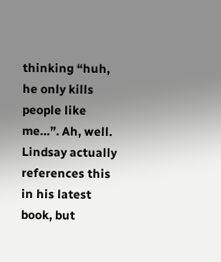thinking “huh, he only kills people like me…”. Ah, well. Lindsay actually references this in his latest book, but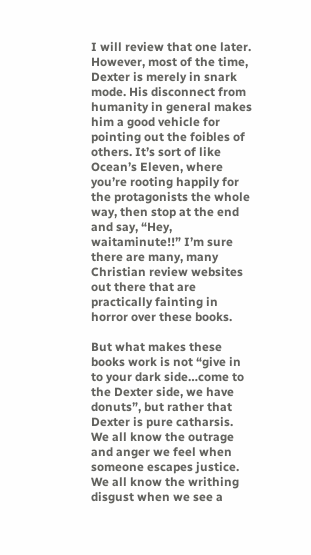I will review that one later. However, most of the time, Dexter is merely in snark mode. His disconnect from humanity in general makes him a good vehicle for pointing out the foibles of others. It’s sort of like Ocean’s Eleven, where you’re rooting happily for the protagonists the whole way, then stop at the end and say, “Hey, waitaminute!!” I’m sure there are many, many Christian review websites out there that are practically fainting in horror over these books.

But what makes these books work is not “give in to your dark side…come to the Dexter side, we have donuts”, but rather that Dexter is pure catharsis. We all know the outrage and anger we feel when someone escapes justice. We all know the writhing disgust when we see a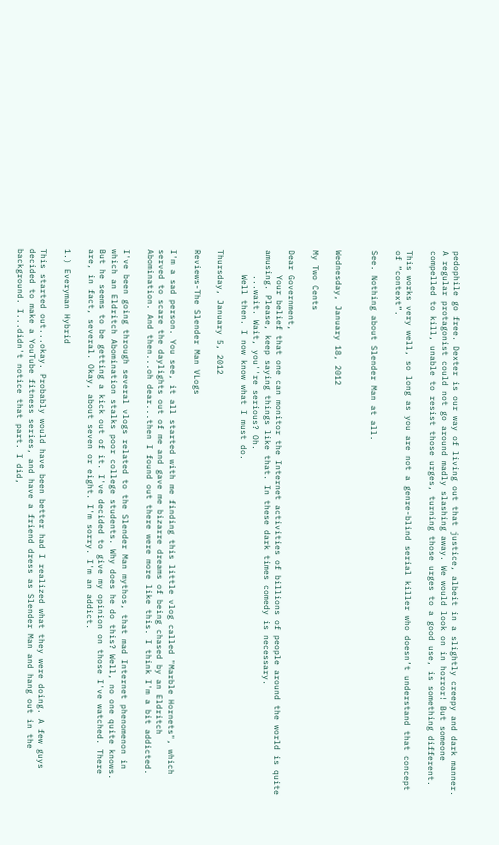pedophile go free. Dexter is our way of living out that justice, albeit in a slightly creepy and dark manner. A regular protagonist could not go around madly slashing away. We would look on in horror! But someone compelled to kill, unable to resist those urges, turning those urges to a good use, is something different.

This works very well, so long as you are not a genre-blind serial killer who doesn’t understand that concept of “context”.

See. Nothing about Slender Man at all.


Wednesday, January 18, 2012

My Two Cents

Dear Government,
     Your belief that one can monitor the Internet activities of billions of people around the world is quite amusing. Please, keep saying things like that. In these dark times comedy is necessary.
     ...wait. Wait, you''re serious? Oh.
     Well then. I now know what I must do.

Thursday, January 5, 2012

Reviews-The Slender Man VLogs

I'm a sad person. You see, it all started with me finding this little vlog called "Marble Hornets", which served to scare the daylights out of me and gave me bizarre dreams of being chased by an Eldritch Abomination. And then...oh dear...then I found out there were more like this. I think I'm a bit addicted.

I've been going through several vlogs related to the Slender Man mythos, that mad Internet phenomenon in which an Eldritch Abomination stalks poor college students. Why does he do this? Well, no one quite knows. But he seems to be getting a kick out of it. I've decided to give my opinion on those I've watched. There are, in fact, several. Okay, about seven or eight. I'm sorry. I'm an addict.

1.) Everyman Hybrid

This started out...okay. Probably would have been better had I realized what they were doing. A few guys decided to make a YouTube fitness series, and have a friend dress as Slender Man and hang out in the background. I...didn't notice that part. I did,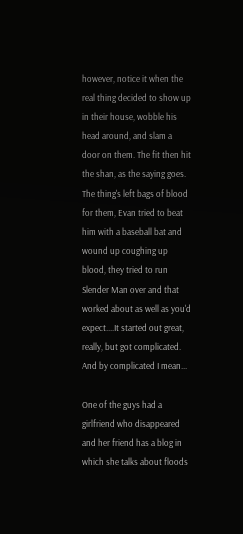however, notice it when the real thing decided to show up in their house, wobble his head around, and slam a door on them. The fit then hit the shan, as the saying goes. The thing's left bags of blood for them, Evan tried to beat him with a baseball bat and wound up coughing up blood, they tried to run Slender Man over and that worked about as well as you'd expect....It started out great, really, but got complicated. And by complicated I mean...

One of the guys had a girlfriend who disappeared and her friend has a blog in which she talks about floods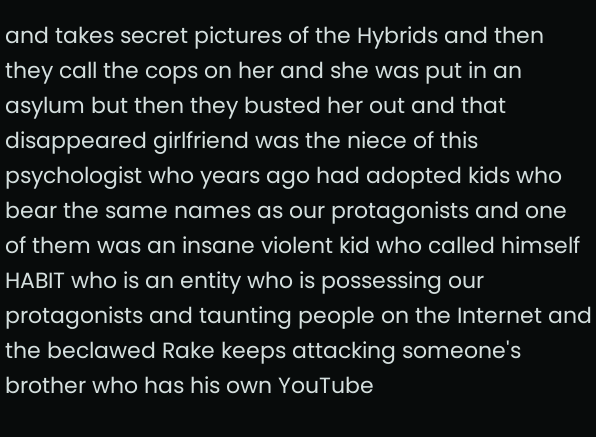and takes secret pictures of the Hybrids and then they call the cops on her and she was put in an asylum but then they busted her out and that disappeared girlfriend was the niece of this psychologist who years ago had adopted kids who bear the same names as our protagonists and one of them was an insane violent kid who called himself HABIT who is an entity who is possessing our protagonists and taunting people on the Internet and the beclawed Rake keeps attacking someone's brother who has his own YouTube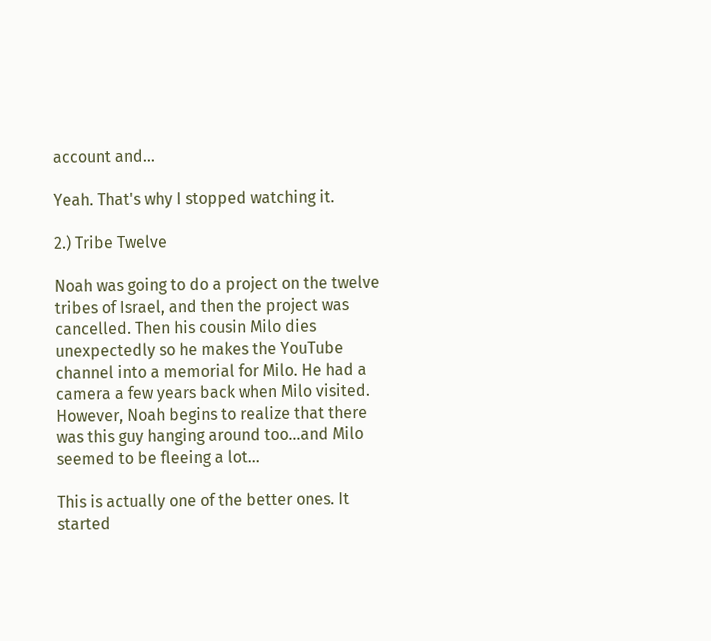account and...

Yeah. That's why I stopped watching it.

2.) Tribe Twelve

Noah was going to do a project on the twelve tribes of Israel, and then the project was cancelled. Then his cousin Milo dies unexpectedly so he makes the YouTube channel into a memorial for Milo. He had a camera a few years back when Milo visited. However, Noah begins to realize that there was this guy hanging around too...and Milo seemed to be fleeing a lot...

This is actually one of the better ones. It started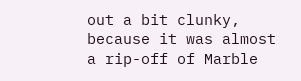out a bit clunky, because it was almost a rip-off of Marble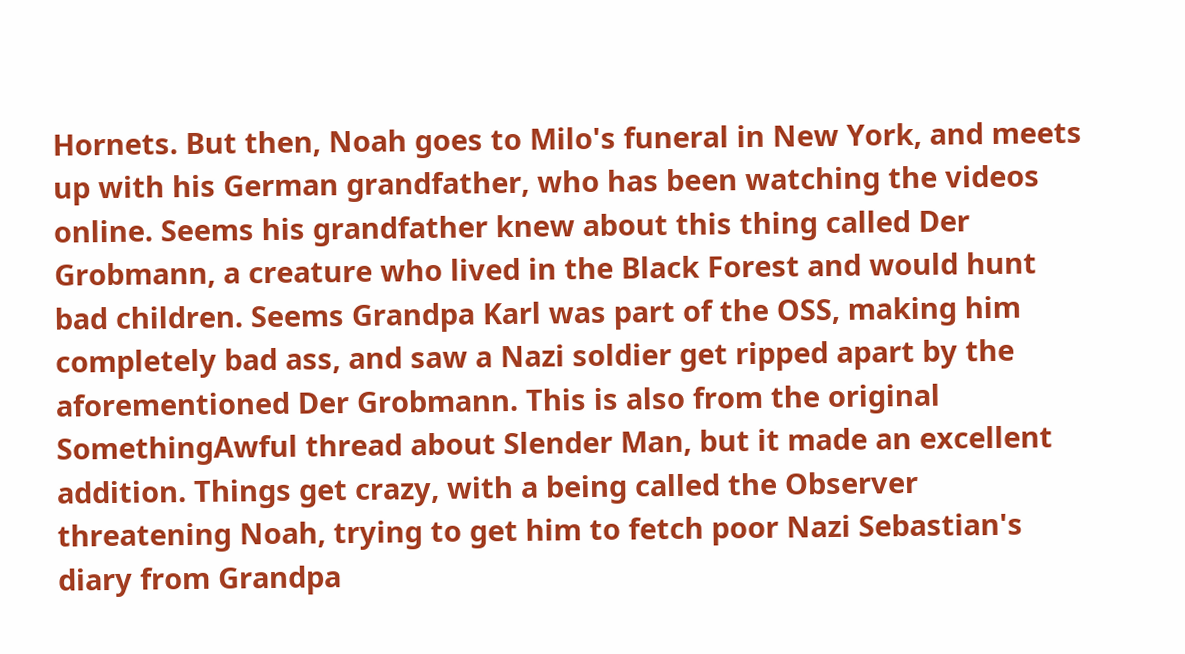Hornets. But then, Noah goes to Milo's funeral in New York, and meets up with his German grandfather, who has been watching the videos online. Seems his grandfather knew about this thing called Der Grobmann, a creature who lived in the Black Forest and would hunt bad children. Seems Grandpa Karl was part of the OSS, making him completely bad ass, and saw a Nazi soldier get ripped apart by the aforementioned Der Grobmann. This is also from the original SomethingAwful thread about Slender Man, but it made an excellent addition. Things get crazy, with a being called the Observer threatening Noah, trying to get him to fetch poor Nazi Sebastian's diary from Grandpa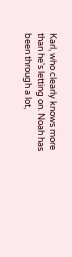Karl, who clearly knows more than he's letting on. Noah has been through a lot,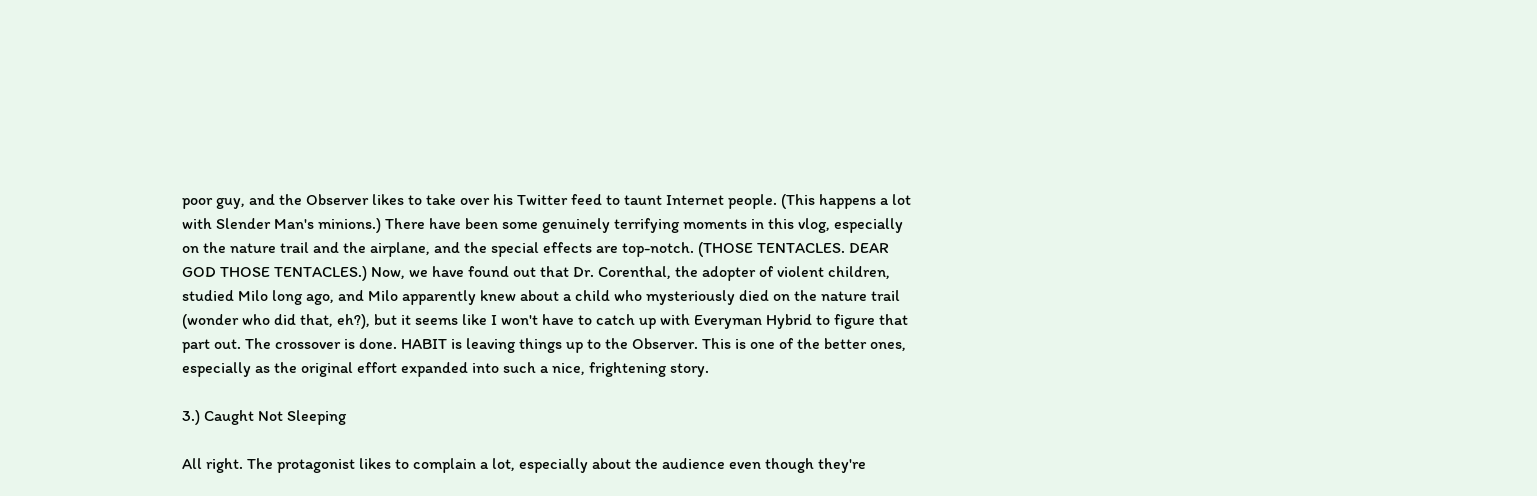poor guy, and the Observer likes to take over his Twitter feed to taunt Internet people. (This happens a lot with Slender Man's minions.) There have been some genuinely terrifying moments in this vlog, especially on the nature trail and the airplane, and the special effects are top-notch. (THOSE TENTACLES. DEAR GOD THOSE TENTACLES.) Now, we have found out that Dr. Corenthal, the adopter of violent children, studied Milo long ago, and Milo apparently knew about a child who mysteriously died on the nature trail (wonder who did that, eh?), but it seems like I won't have to catch up with Everyman Hybrid to figure that part out. The crossover is done. HABIT is leaving things up to the Observer. This is one of the better ones, especially as the original effort expanded into such a nice, frightening story.

3.) Caught Not Sleeping

All right. The protagonist likes to complain a lot, especially about the audience even though they're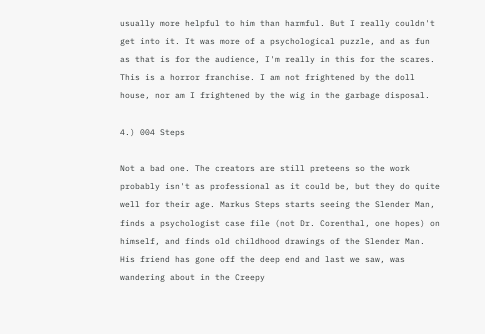usually more helpful to him than harmful. But I really couldn't get into it. It was more of a psychological puzzle, and as fun as that is for the audience, I'm really in this for the scares. This is a horror franchise. I am not frightened by the doll house, nor am I frightened by the wig in the garbage disposal.

4.) 004 Steps

Not a bad one. The creators are still preteens so the work probably isn't as professional as it could be, but they do quite well for their age. Markus Steps starts seeing the Slender Man, finds a psychologist case file (not Dr. Corenthal, one hopes) on himself, and finds old childhood drawings of the Slender Man. His friend has gone off the deep end and last we saw, was wandering about in the Creepy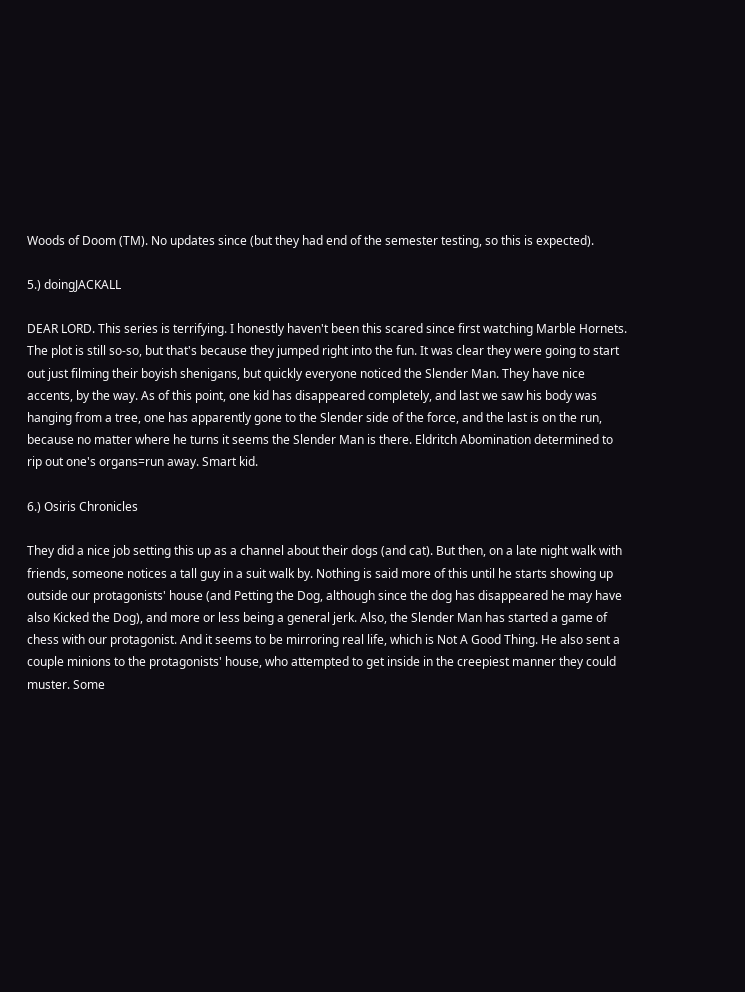Woods of Doom (TM). No updates since (but they had end of the semester testing, so this is expected).

5.) doingJACKALL

DEAR LORD. This series is terrifying. I honestly haven't been this scared since first watching Marble Hornets. The plot is still so-so, but that's because they jumped right into the fun. It was clear they were going to start out just filming their boyish shenigans, but quickly everyone noticed the Slender Man. They have nice accents, by the way. As of this point, one kid has disappeared completely, and last we saw his body was hanging from a tree, one has apparently gone to the Slender side of the force, and the last is on the run, because no matter where he turns it seems the Slender Man is there. Eldritch Abomination determined to rip out one's organs=run away. Smart kid.

6.) Osiris Chronicles

They did a nice job setting this up as a channel about their dogs (and cat). But then, on a late night walk with friends, someone notices a tall guy in a suit walk by. Nothing is said more of this until he starts showing up outside our protagonists' house (and Petting the Dog, although since the dog has disappeared he may have also Kicked the Dog), and more or less being a general jerk. Also, the Slender Man has started a game of chess with our protagonist. And it seems to be mirroring real life, which is Not A Good Thing. He also sent a couple minions to the protagonists' house, who attempted to get inside in the creepiest manner they could muster. Some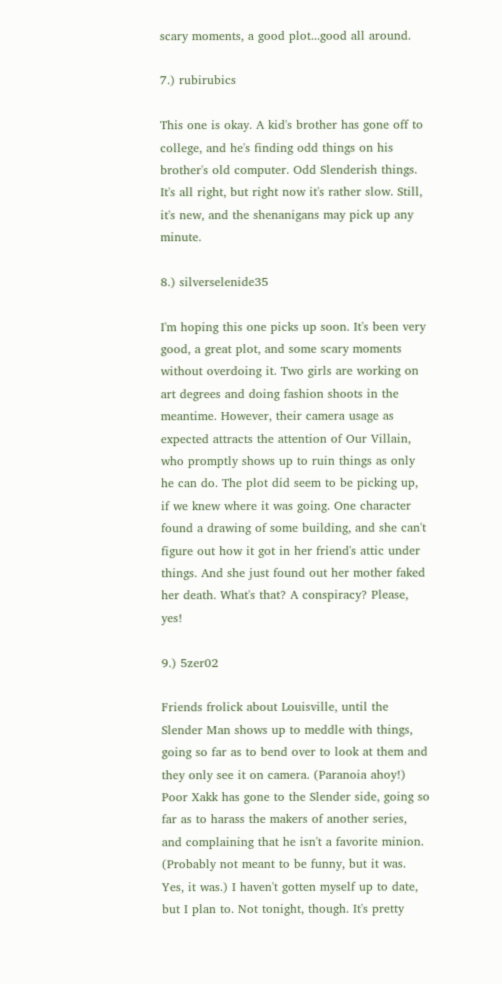scary moments, a good plot...good all around.

7.) rubirubics

This one is okay. A kid's brother has gone off to college, and he's finding odd things on his brother's old computer. Odd Slenderish things. It's all right, but right now it's rather slow. Still, it's new, and the shenanigans may pick up any minute.

8.) silverselenide35

I'm hoping this one picks up soon. It's been very good, a great plot, and some scary moments without overdoing it. Two girls are working on art degrees and doing fashion shoots in the meantime. However, their camera usage as expected attracts the attention of Our Villain, who promptly shows up to ruin things as only he can do. The plot did seem to be picking up, if we knew where it was going. One character found a drawing of some building, and she can't figure out how it got in her friend's attic under things. And she just found out her mother faked her death. What's that? A conspiracy? Please, yes!

9.) 5zer02

Friends frolick about Louisville, until the Slender Man shows up to meddle with things, going so far as to bend over to look at them and they only see it on camera. (Paranoia ahoy!) Poor Xakk has gone to the Slender side, going so far as to harass the makers of another series, and complaining that he isn't a favorite minion. (Probably not meant to be funny, but it was. Yes, it was.) I haven't gotten myself up to date, but I plan to. Not tonight, though. It's pretty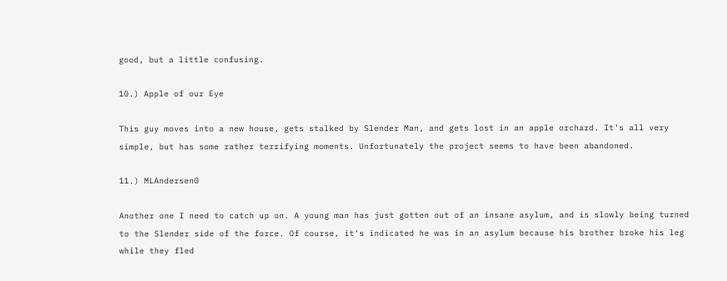good, but a little confusing.

10.) Apple of our Eye

This guy moves into a new house, gets stalked by Slender Man, and gets lost in an apple orchard. It's all very simple, but has some rather terrifying moments. Unfortunately the project seems to have been abandoned.

11.) MLAndersen0

Another one I need to catch up on. A young man has just gotten out of an insane asylum, and is slowly being turned to the Slender side of the force. Of course, it's indicated he was in an asylum because his brother broke his leg while they fled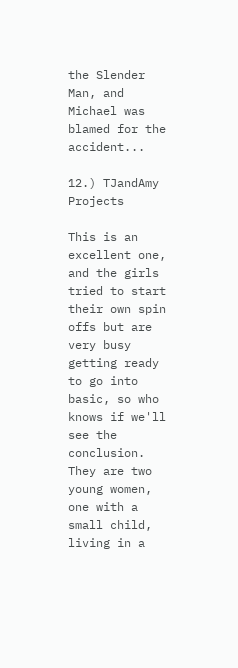the Slender Man, and Michael was blamed for the accident...

12.) TJandAmy Projects

This is an excellent one, and the girls tried to start their own spin offs but are very busy getting ready to go into basic, so who knows if we'll see the conclusion. They are two young women, one with a small child, living in a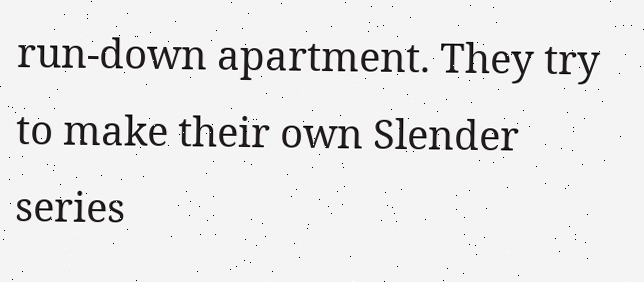run-down apartment. They try to make their own Slender series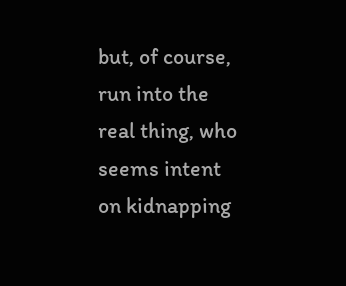but, of course, run into the real thing, who seems intent on kidnapping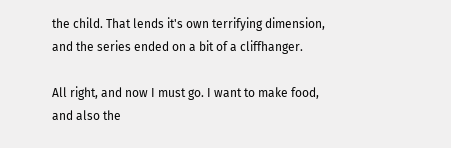the child. That lends it's own terrifying dimension, and the series ended on a bit of a cliffhanger.

All right, and now I must go. I want to make food, and also the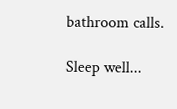bathroom calls.

Sleep well...